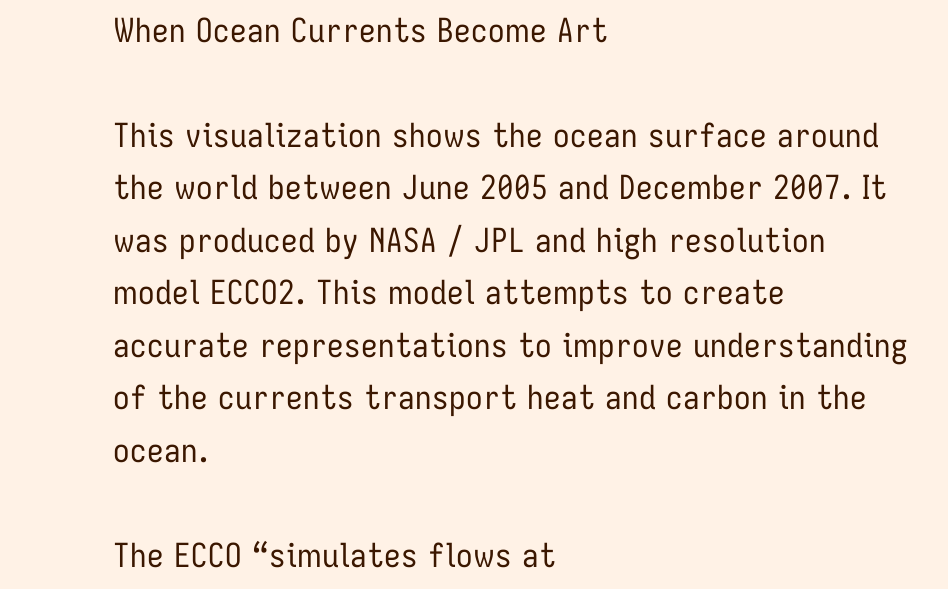When Ocean Currents Become Art

This visualization shows the ocean surface around the world between June 2005 and December 2007. It was produced by NASA / JPL and high resolution model ECCO2. This model attempts to create accurate representations to improve understanding of the currents transport heat and carbon in the ocean.

The ECCO “simulates flows at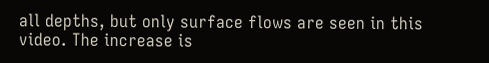all depths, but only surface flows are seen in this video. The increase is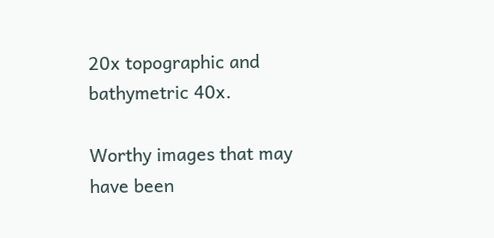20x topographic and bathymetric 40x.

Worthy images that may have been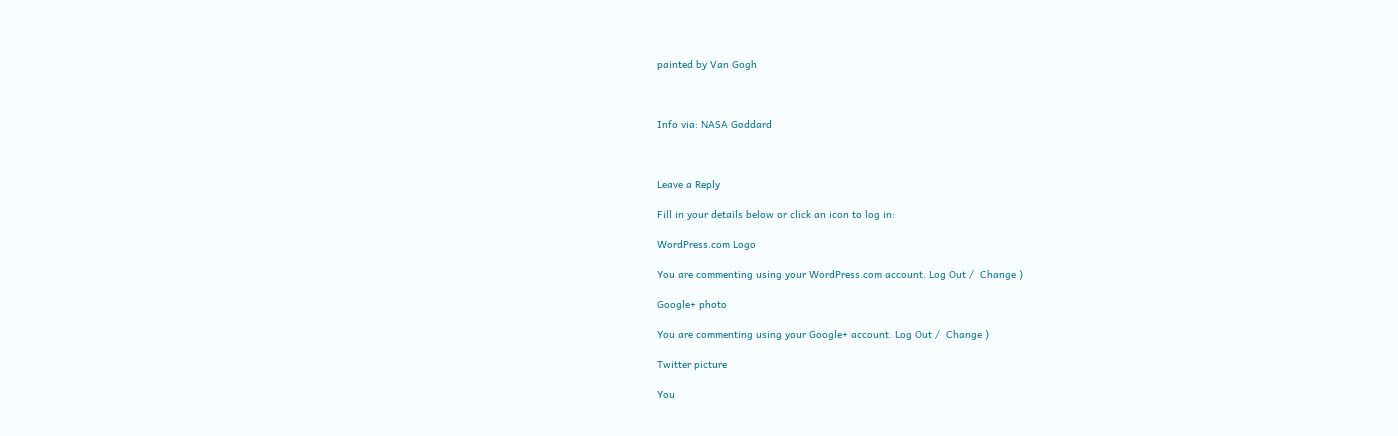painted by Van Gogh



Info via: NASA Goddard



Leave a Reply

Fill in your details below or click an icon to log in:

WordPress.com Logo

You are commenting using your WordPress.com account. Log Out /  Change )

Google+ photo

You are commenting using your Google+ account. Log Out /  Change )

Twitter picture

You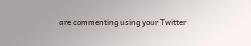are commenting using your Twitter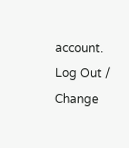account. Log Out /  Change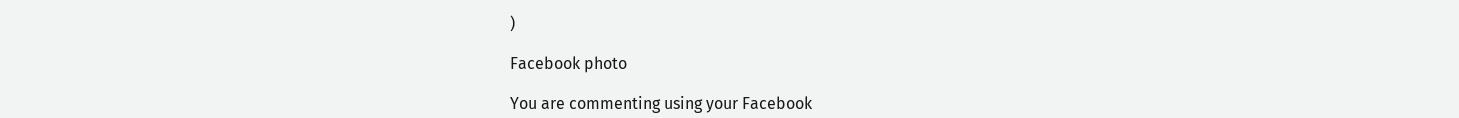)

Facebook photo

You are commenting using your Facebook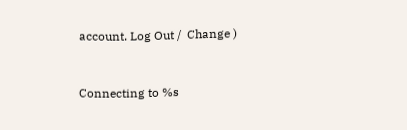account. Log Out /  Change )


Connecting to %s